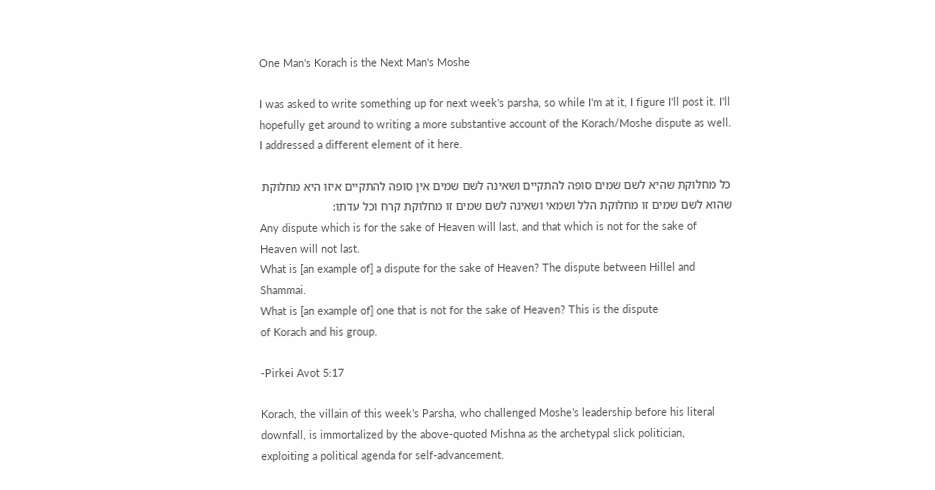One Man's Korach is the Next Man's Moshe

I was asked to write something up for next week's parsha, so while I'm at it, I figure I'll post it. I'll hopefully get around to writing a more substantive account of the Korach/Moshe dispute as well. I addressed a different element of it here.

כל מחלוקת שהיא לשם שמים סופה להתקיים ושאינה לשם שמים אין סופה להתקיים איזו היא מחלוקת שהוא לשם שמים זו מחלוקת הלל ושמאי ושאינה לשם שמים זו מחלוקת קרח וכל עדתו:
Any dispute which is for the sake of Heaven will last, and that which is not for the sake of Heaven will not last.
What is [an example of] a dispute for the sake of Heaven? The dispute between Hillel and Shammai.
What is [an example of] one that is not for the sake of Heaven? This is the dispute
of Korach and his group.

-Pirkei Avot 5:17

Korach, the villain of this week’s Parsha, who challenged Moshe’s leadership before his literal downfall, is immortalized by the above-quoted Mishna as the archetypal slick politician, exploiting a political agenda for self-advancement.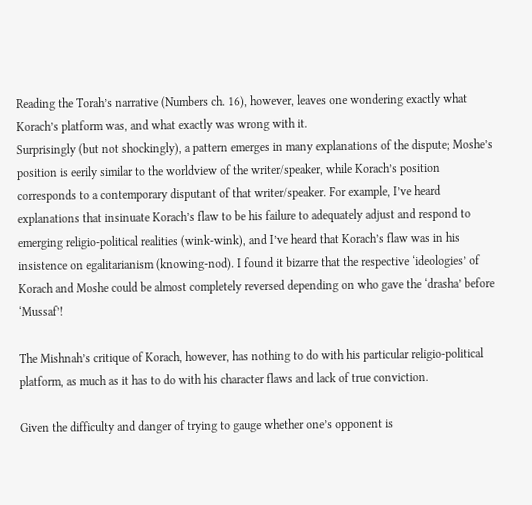Reading the Torah’s narrative (Numbers ch. 16), however, leaves one wondering exactly what Korach’s platform was, and what exactly was wrong with it.
Surprisingly (but not shockingly), a pattern emerges in many explanations of the dispute; Moshe’s position is eerily similar to the worldview of the writer/speaker, while Korach’s position corresponds to a contemporary disputant of that writer/speaker. For example, I’ve heard explanations that insinuate Korach’s flaw to be his failure to adequately adjust and respond to emerging religio-political realities (wink-wink), and I’ve heard that Korach’s flaw was in his insistence on egalitarianism (knowing-nod). I found it bizarre that the respective ‘ideologies’ of Korach and Moshe could be almost completely reversed depending on who gave the ‘drasha’ before ‘Mussaf’!

The Mishnah’s critique of Korach, however, has nothing to do with his particular religio-political platform, as much as it has to do with his character flaws and lack of true conviction.

Given the difficulty and danger of trying to gauge whether one’s opponent is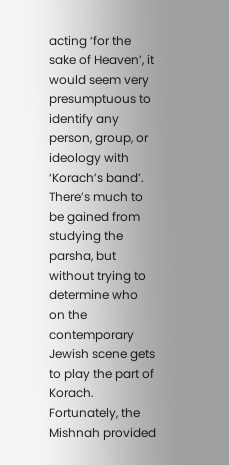acting ‘for the sake of Heaven’, it would seem very presumptuous to identify any person, group, or ideology with ‘Korach’s band’. There’s much to be gained from studying the parsha, but without trying to determine who on the contemporary Jewish scene gets to play the part of Korach.
Fortunately, the Mishnah provided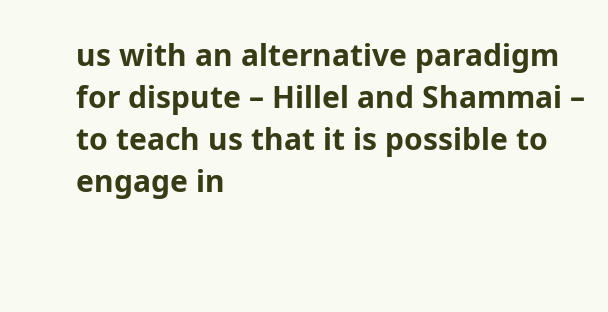us with an alternative paradigm for dispute – Hillel and Shammai – to teach us that it is possible to engage in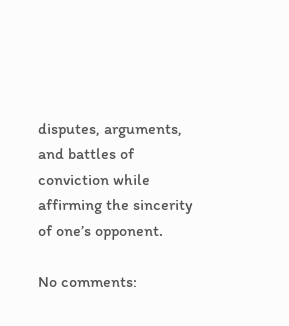disputes, arguments, and battles of conviction while affirming the sincerity of one’s opponent.

No comments: